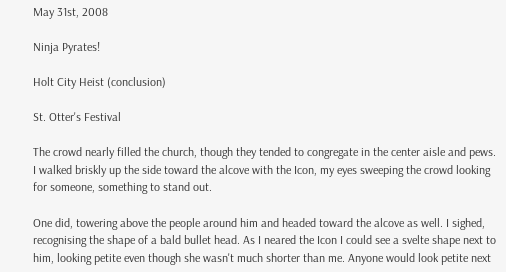May 31st, 2008

Ninja Pyrates!

Holt City Heist (conclusion)

St. Otter's Festival

The crowd nearly filled the church, though they tended to congregate in the center aisle and pews. I walked briskly up the side toward the alcove with the Icon, my eyes sweeping the crowd looking for someone, something to stand out.

One did, towering above the people around him and headed toward the alcove as well. I sighed, recognising the shape of a bald bullet head. As I neared the Icon I could see a svelte shape next to him, looking petite even though she wasn't much shorter than me. Anyone would look petite next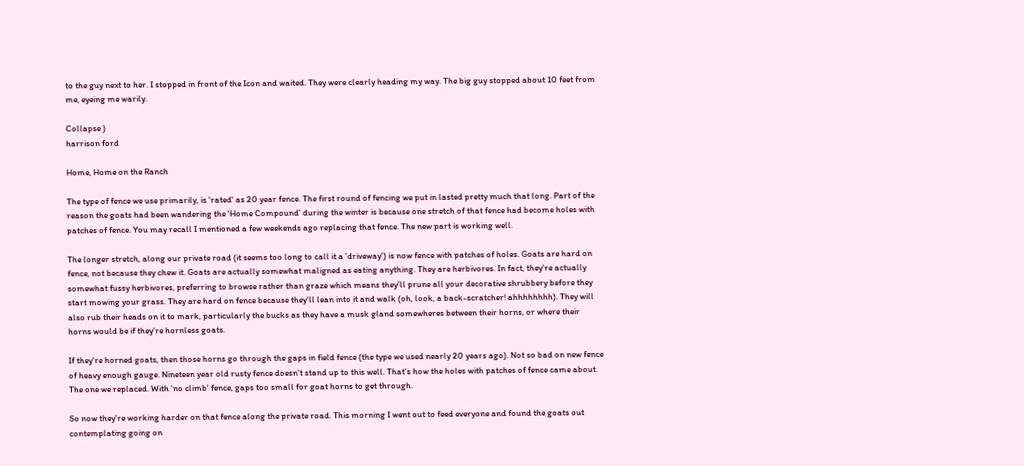to the guy next to her. I stopped in front of the Icon and waited. They were clearly heading my way. The big guy stopped about 10 feet from me, eyeing me warily.

Collapse )
harrison ford

Home, Home on the Ranch

The type of fence we use primarily, is 'rated' as 20 year fence. The first round of fencing we put in lasted pretty much that long. Part of the reason the goats had been wandering the 'Home Compound' during the winter is because one stretch of that fence had become holes with patches of fence. You may recall I mentioned a few weekends ago replacing that fence. The new part is working well.

The longer stretch, along our private road (it seems too long to call it a 'driveway') is now fence with patches of holes. Goats are hard on fence, not because they chew it. Goats are actually somewhat maligned as eating anything. They are herbivores. In fact, they're actually somewhat fussy herbivores, preferring to browse rather than graze which means they'll prune all your decorative shrubbery before they start mowing your grass. They are hard on fence because they'll lean into it and walk (oh, look, a back-scratcher! ahhhhhhhh). They will also rub their heads on it to mark, particularly the bucks as they have a musk gland somewheres between their horns, or where their horns would be if they're hornless goats.

If they're horned goats, then those horns go through the gaps in field fence (the type we used nearly 20 years ago). Not so bad on new fence of heavy enough gauge. Nineteen year old rusty fence doesn't stand up to this well. That's how the holes with patches of fence came about. The one we replaced. With 'no climb' fence, gaps too small for goat horns to get through.

So now they're working harder on that fence along the private road. This morning I went out to feed everyone and found the goats out contemplating going on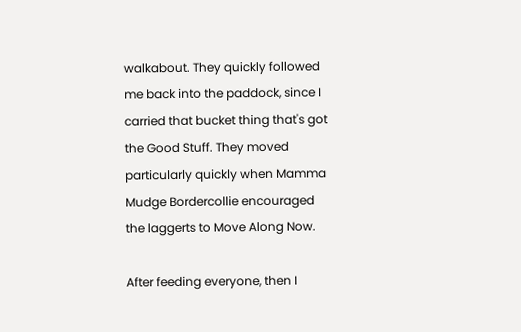walkabout. They quickly followed me back into the paddock, since I carried that bucket thing that's got the Good Stuff. They moved particularly quickly when Mamma Mudge Bordercollie encouraged the laggerts to Move Along Now.

After feeding everyone, then I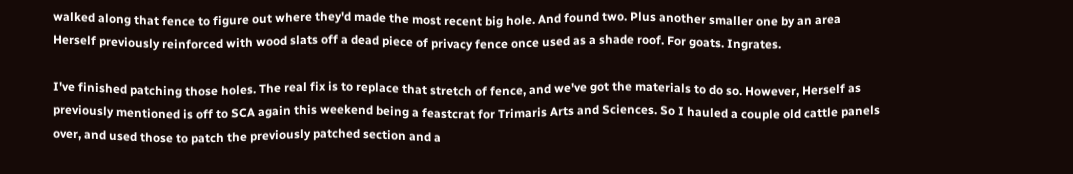walked along that fence to figure out where they'd made the most recent big hole. And found two. Plus another smaller one by an area Herself previously reinforced with wood slats off a dead piece of privacy fence once used as a shade roof. For goats. Ingrates.

I've finished patching those holes. The real fix is to replace that stretch of fence, and we've got the materials to do so. However, Herself as previously mentioned is off to SCA again this weekend being a feastcrat for Trimaris Arts and Sciences. So I hauled a couple old cattle panels over, and used those to patch the previously patched section and a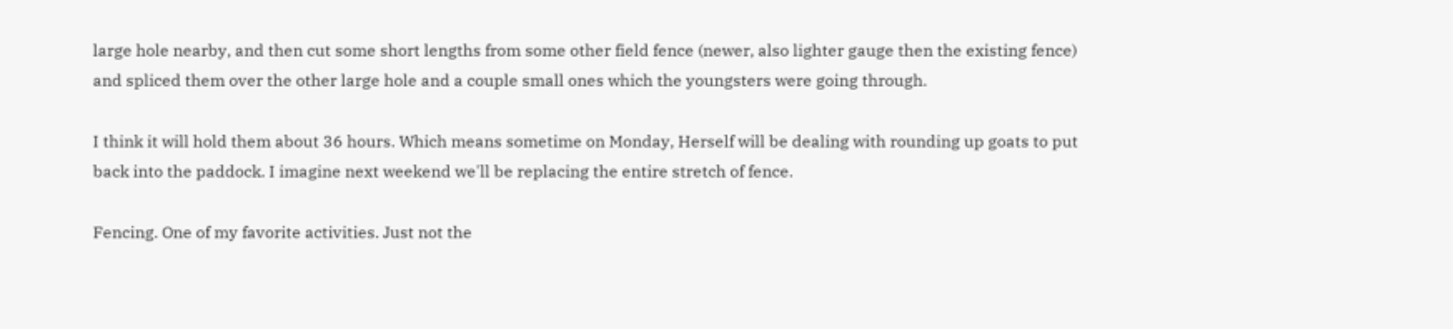large hole nearby, and then cut some short lengths from some other field fence (newer, also lighter gauge then the existing fence) and spliced them over the other large hole and a couple small ones which the youngsters were going through.

I think it will hold them about 36 hours. Which means sometime on Monday, Herself will be dealing with rounding up goats to put back into the paddock. I imagine next weekend we'll be replacing the entire stretch of fence.

Fencing. One of my favorite activities. Just not the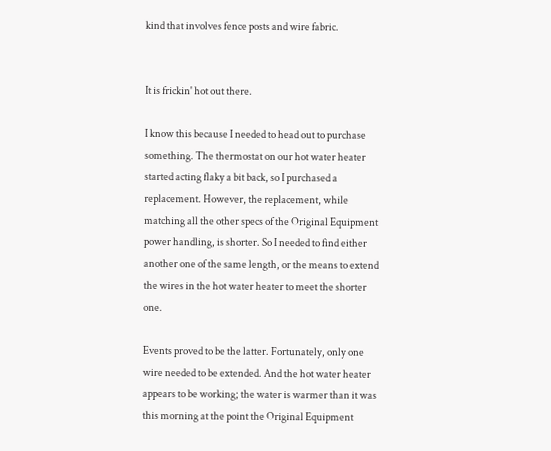kind that involves fence posts and wire fabric.


It is frickin' hot out there.

I know this because I needed to head out to purchase something. The thermostat on our hot water heater started acting flaky a bit back, so I purchased a replacement. However, the replacement, while matching all the other specs of the Original Equipment power handling, is shorter. So I needed to find either another one of the same length, or the means to extend the wires in the hot water heater to meet the shorter one.

Events proved to be the latter. Fortunately, only one wire needed to be extended. And the hot water heater appears to be working; the water is warmer than it was this morning at the point the Original Equipment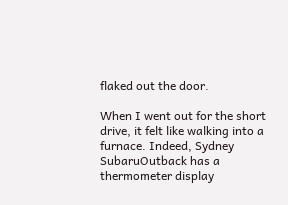flaked out the door.

When I went out for the short drive, it felt like walking into a furnace. Indeed, Sydney SubaruOutback has a thermometer display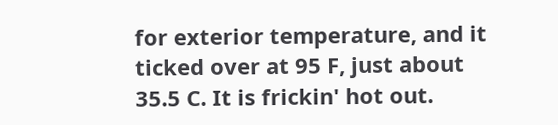for exterior temperature, and it ticked over at 95 F, just about 35.5 C. It is frickin' hot out.